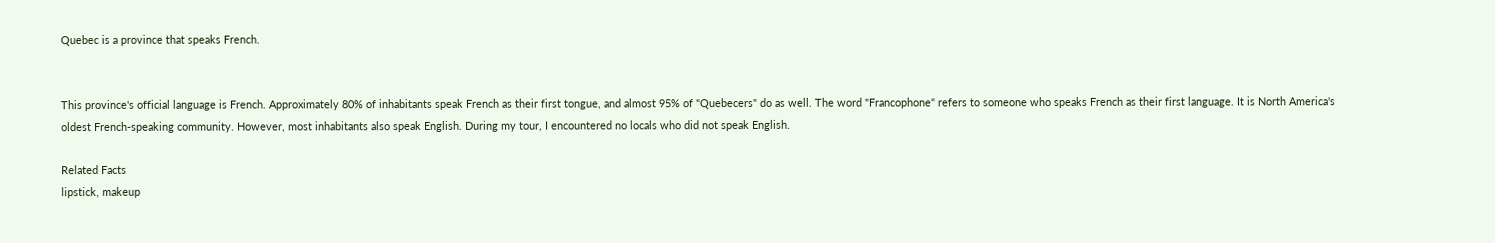Quebec is a province that speaks French.


This province's official language is French. Approximately 80% of inhabitants speak French as their first tongue, and almost 95% of "Quebecers" do as well. The word "Francophone" refers to someone who speaks French as their first language. It is North America's oldest French-speaking community. However, most inhabitants also speak English. During my tour, I encountered no locals who did not speak English.

Related Facts
lipstick, makeup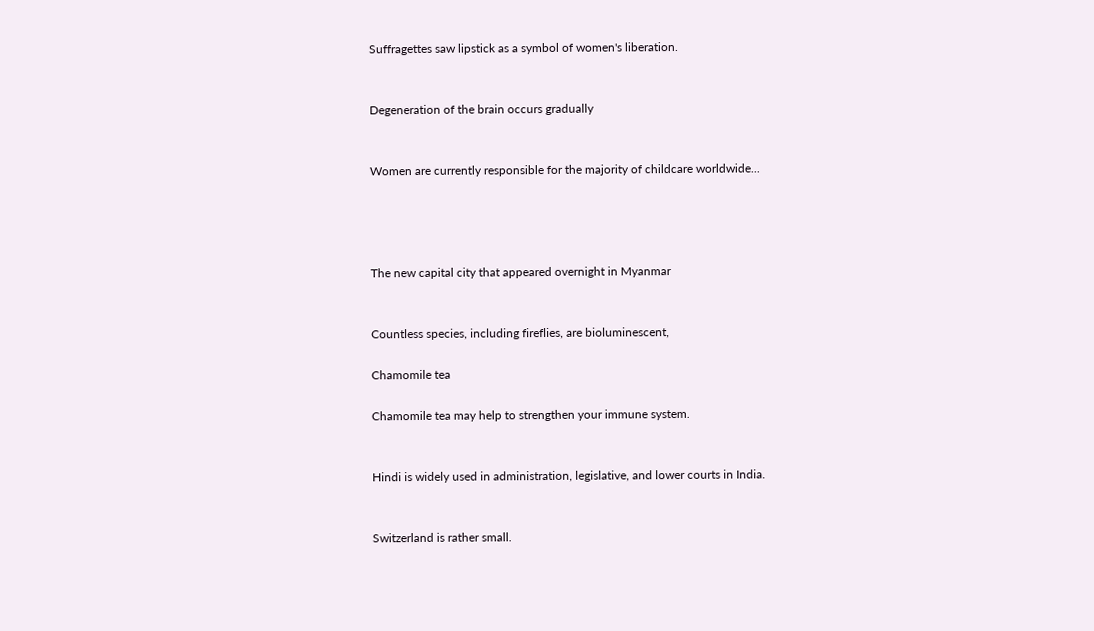Suffragettes saw lipstick as a symbol of women's liberation.


Degeneration of the brain occurs gradually


Women are currently responsible for the majority of childcare worldwide...




The new capital city that appeared overnight in Myanmar


Countless species, including fireflies, are bioluminescent,

Chamomile tea

Chamomile tea may help to strengthen your immune system.


Hindi is widely used in administration, legislative, and lower courts in India.


Switzerland is rather small.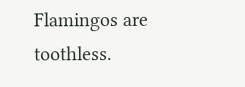Flamingos are toothless.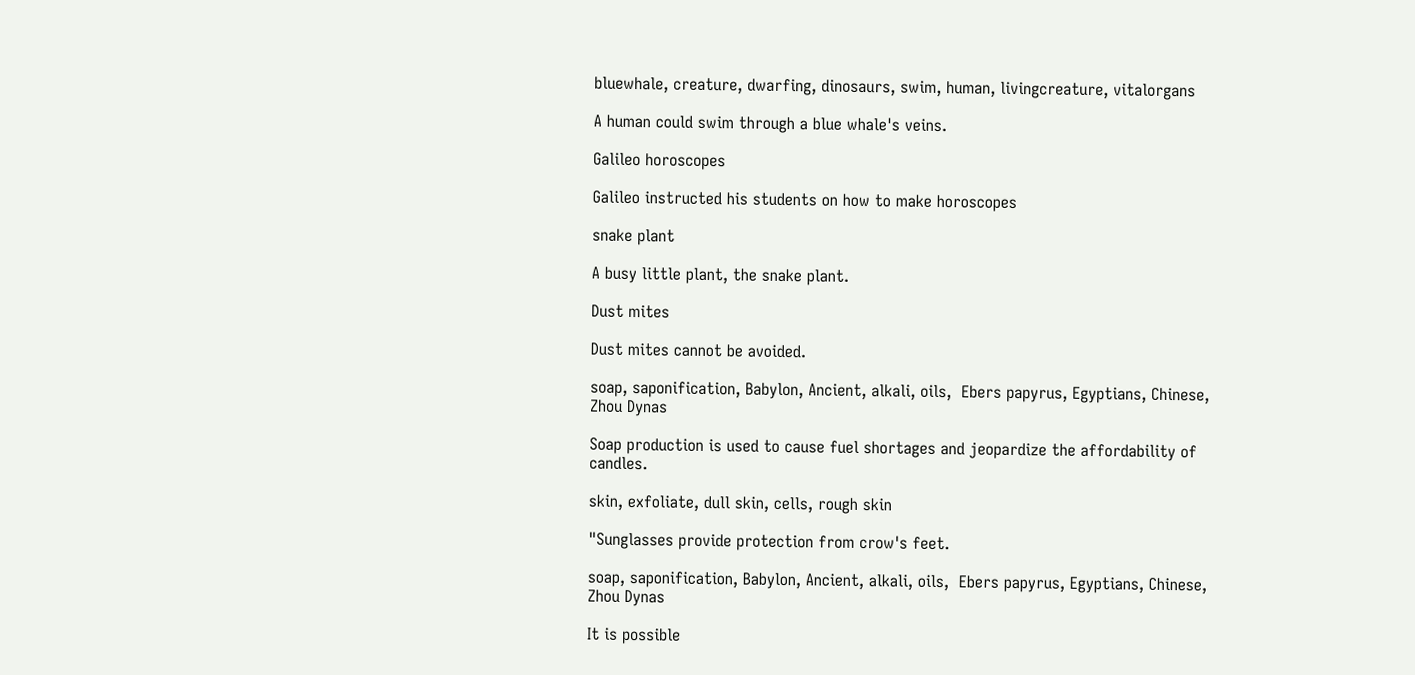bluewhale, creature, dwarfing, dinosaurs, swim, human, livingcreature, vitalorgans

A human could swim through a blue whale's veins.

Galileo horoscopes

Galileo instructed his students on how to make horoscopes

snake plant

A busy little plant, the snake plant.

Dust mites

Dust mites cannot be avoided.

soap, saponification, Babylon, Ancient, alkali, oils,  Ebers papyrus, Egyptians, Chinese, Zhou Dynas

Soap production is used to cause fuel shortages and jeopardize the affordability of candles.

skin, exfoliate, dull skin, cells, rough skin

"Sunglasses provide protection from crow's feet.

soap, saponification, Babylon, Ancient, alkali, oils,  Ebers papyrus, Egyptians, Chinese, Zhou Dynas

It is possible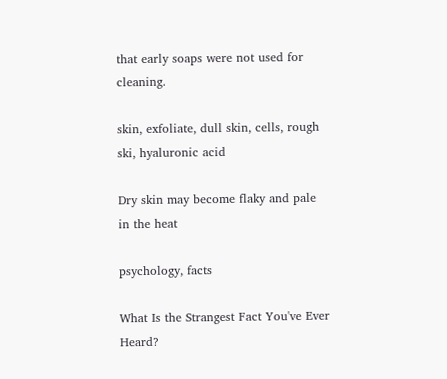that early soaps were not used for cleaning.

skin, exfoliate, dull skin, cells, rough ski, hyaluronic acid

Dry skin may become flaky and pale in the heat

psychology, facts

What Is the Strangest Fact You've Ever Heard?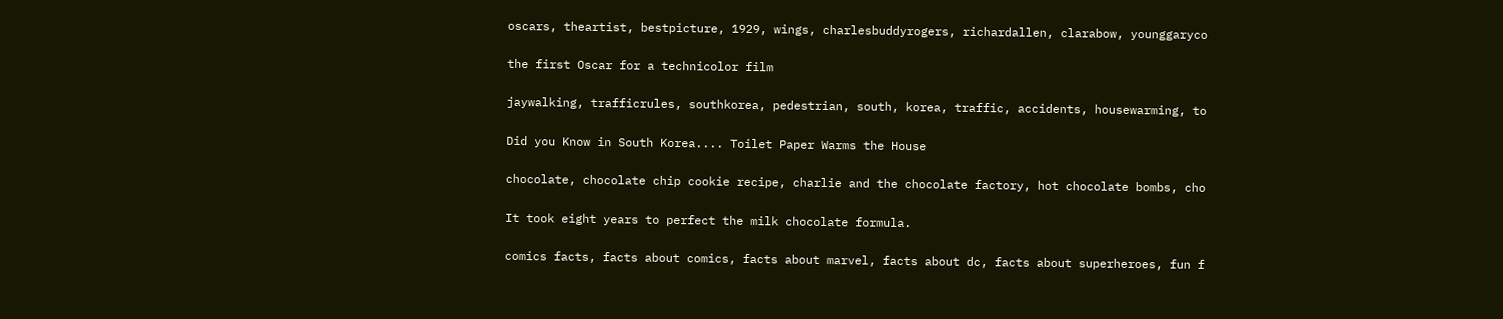oscars, theartist, bestpicture, 1929, wings, charlesbuddyrogers, richardallen, clarabow, younggaryco

the first Oscar for a technicolor film

jaywalking, trafficrules, southkorea, pedestrian, south, korea, traffic, accidents, housewarming, to

Did you Know in South Korea.... Toilet Paper Warms the House

chocolate, chocolate chip cookie recipe, charlie and the chocolate factory, hot chocolate bombs, cho

It took eight years to perfect the milk chocolate formula.

comics facts, facts about comics, facts about marvel, facts about dc, facts about superheroes, fun f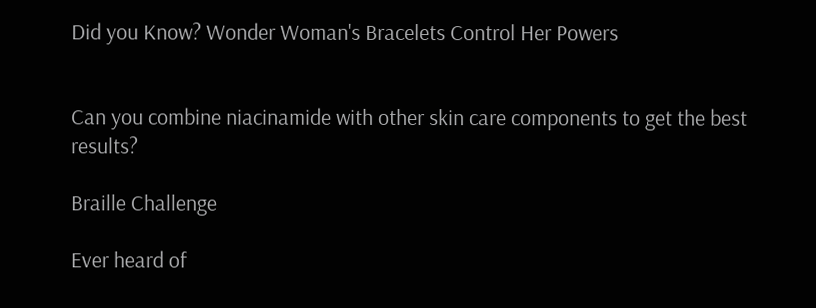Did you Know? Wonder Woman's Bracelets Control Her Powers


Can you combine niacinamide with other skin care components to get the best results?

Braille Challenge

Ever heard of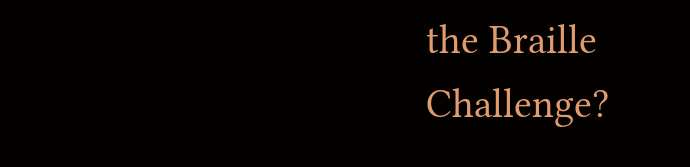the Braille Challenge?